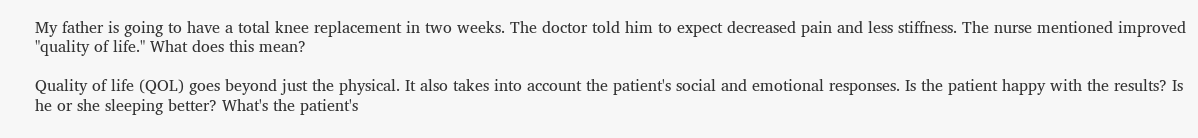My father is going to have a total knee replacement in two weeks. The doctor told him to expect decreased pain and less stiffness. The nurse mentioned improved "quality of life." What does this mean?

Quality of life (QOL) goes beyond just the physical. It also takes into account the patient's social and emotional responses. Is the patient happy with the results? Is he or she sleeping better? What's the patient's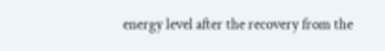energy level after the recovery from the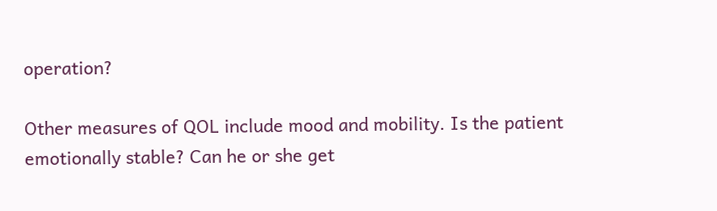operation?

Other measures of QOL include mood and mobility. Is the patient emotionally stable? Can he or she get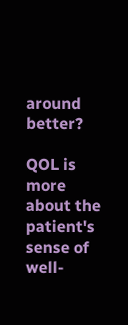around better?

QOL is more about the patient's sense of well-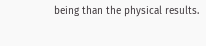being than the physical results.